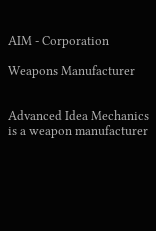AIM - Corporation

Weapons Manufacturer


Advanced Idea Mechanics is a weapon manufacturer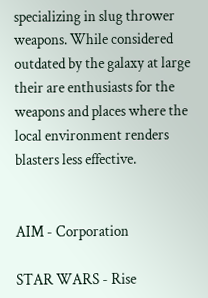specializing in slug thrower weapons. While considered outdated by the galaxy at large their are enthusiasts for the weapons and places where the local environment renders blasters less effective.


AIM - Corporation

STAR WARS - Rise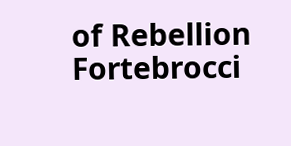of Rebellion Fortebrocci